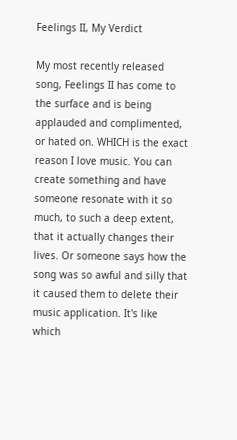Feelings II, My Verdict

My most recently released song, Feelings II has come to the surface and is being applauded and complimented, or hated on. WHICH is the exact reason I love music. You can create something and have someone resonate with it so much, to such a deep extent, that it actually changes their lives. Or someone says how the song was so awful and silly that it caused them to delete their music application. It's like which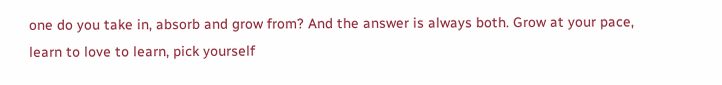one do you take in, absorb and grow from? And the answer is always both. Grow at your pace, learn to love to learn, pick yourself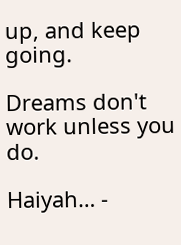up, and keep going.

Dreams don't work unless you do.

Haiyah… -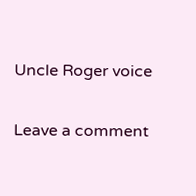Uncle Roger voice

Leave a comment